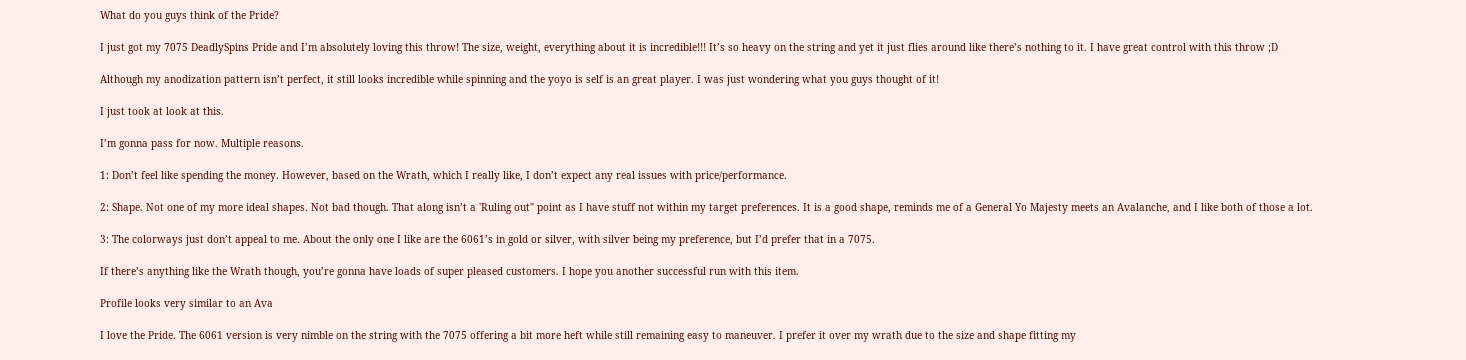What do you guys think of the Pride?

I just got my 7075 DeadlySpins Pride and I’m absolutely loving this throw! The size, weight, everything about it is incredible!!! It’s so heavy on the string and yet it just flies around like there’s nothing to it. I have great control with this throw ;D

Although my anodization pattern isn’t perfect, it still looks incredible while spinning and the yoyo is self is an great player. I was just wondering what you guys thought of it!

I just took at look at this.

I’m gonna pass for now. Multiple reasons.

1: Don’t feel like spending the money. However, based on the Wrath, which I really like, I don’t expect any real issues with price/performance.

2: Shape. Not one of my more ideal shapes. Not bad though. That along isn’t a 'Ruling out" point as I have stuff not within my target preferences. It is a good shape, reminds me of a General Yo Majesty meets an Avalanche, and I like both of those a lot.

3: The colorways just don’t appeal to me. About the only one I like are the 6061’s in gold or silver, with silver being my preference, but I’d prefer that in a 7075.

If there’s anything like the Wrath though, you’re gonna have loads of super pleased customers. I hope you another successful run with this item.

Profile looks very similar to an Ava

I love the Pride. The 6061 version is very nimble on the string with the 7075 offering a bit more heft while still remaining easy to maneuver. I prefer it over my wrath due to the size and shape fitting my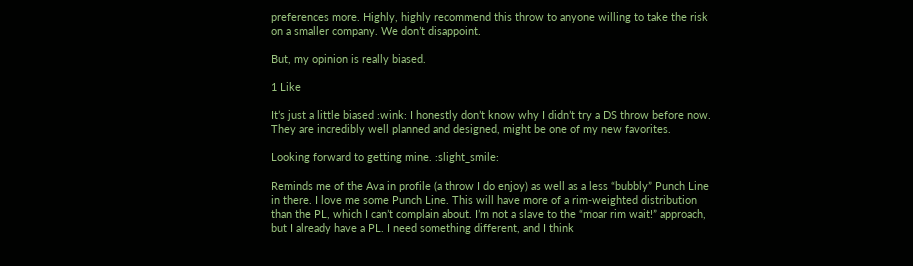preferences more. Highly, highly recommend this throw to anyone willing to take the risk on a smaller company. We don’t disappoint.

But, my opinion is really biased.

1 Like

It’s just a little biased :wink: I honestly don’t know why I didn’t try a DS throw before now. They are incredibly well planned and designed, might be one of my new favorites.

Looking forward to getting mine. :slight_smile:

Reminds me of the Ava in profile (a throw I do enjoy) as well as a less “bubbly” Punch Line in there. I love me some Punch Line. This will have more of a rim-weighted distribution than the PL, which I can’t complain about. I’m not a slave to the “moar rim wait!” approach, but I already have a PL. I need something different, and I think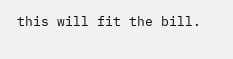this will fit the bill.